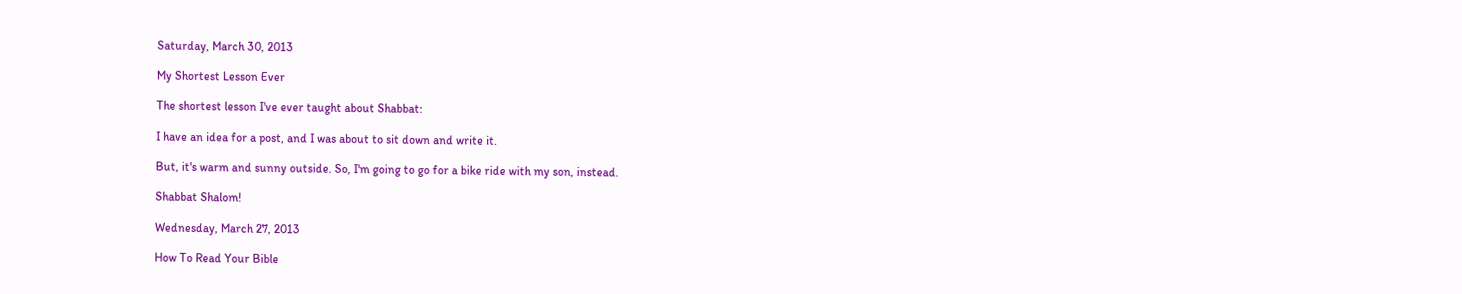Saturday, March 30, 2013

My Shortest Lesson Ever

The shortest lesson I've ever taught about Shabbat:

I have an idea for a post, and I was about to sit down and write it.

But, it's warm and sunny outside. So, I'm going to go for a bike ride with my son, instead.

Shabbat Shalom!

Wednesday, March 27, 2013

How To Read Your Bible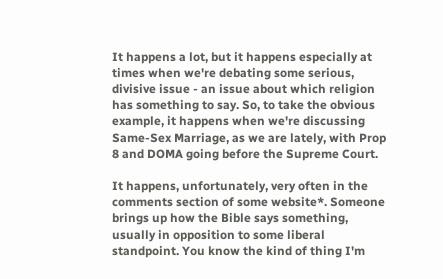It happens a lot, but it happens especially at times when we're debating some serious, divisive issue - an issue about which religion has something to say. So, to take the obvious example, it happens when we're discussing Same-Sex Marriage, as we are lately, with Prop 8 and DOMA going before the Supreme Court.

It happens, unfortunately, very often in the comments section of some website*. Someone brings up how the Bible says something, usually in opposition to some liberal standpoint. You know the kind of thing I'm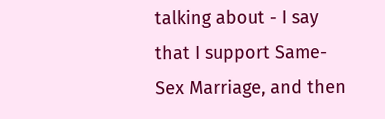talking about - I say that I support Same-Sex Marriage, and then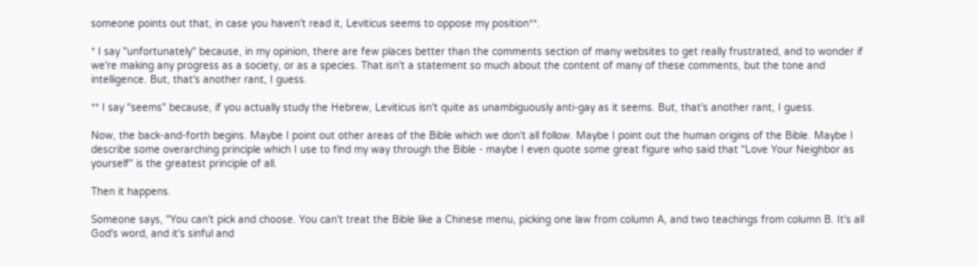someone points out that, in case you haven't read it, Leviticus seems to oppose my position**.

* I say "unfortunately" because, in my opinion, there are few places better than the comments section of many websites to get really frustrated, and to wonder if we're making any progress as a society, or as a species. That isn't a statement so much about the content of many of these comments, but the tone and intelligence. But, that's another rant, I guess.

** I say "seems" because, if you actually study the Hebrew, Leviticus isn't quite as unambiguously anti-gay as it seems. But, that's another rant, I guess.

Now, the back-and-forth begins. Maybe I point out other areas of the Bible which we don't all follow. Maybe I point out the human origins of the Bible. Maybe I describe some overarching principle which I use to find my way through the Bible - maybe I even quote some great figure who said that "Love Your Neighbor as yourself" is the greatest principle of all.

Then it happens.

Someone says, "You can't pick and choose. You can't treat the Bible like a Chinese menu, picking one law from column A, and two teachings from column B. It's all God's word, and it's sinful and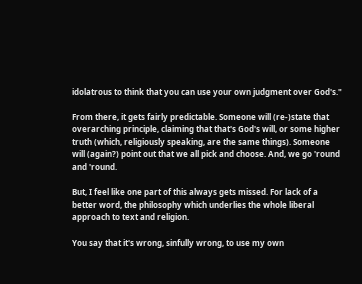idolatrous to think that you can use your own judgment over God's."

From there, it gets fairly predictable. Someone will (re-)state that overarching principle, claiming that that's God's will, or some higher truth (which, religiously speaking, are the same things). Someone will (again?) point out that we all pick and choose. And, we go 'round and 'round.

But, I feel like one part of this always gets missed. For lack of a better word, the philosophy which underlies the whole liberal approach to text and religion.

You say that it's wrong, sinfully wrong, to use my own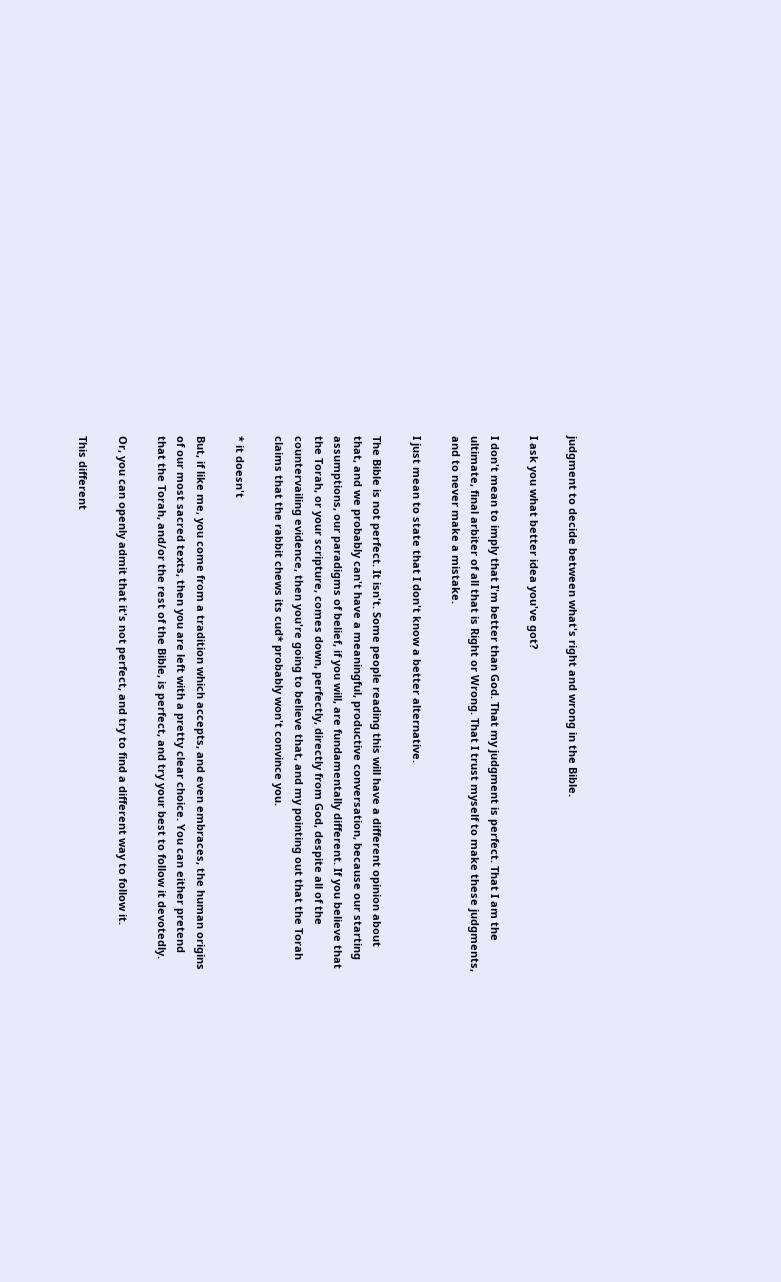judgment to decide between what's right and wrong in the Bible.

I ask you what better idea you've got?

I don't mean to imply that I'm better than God. That my judgment is perfect. That I am the ultimate, final arbiter of all that is Right or Wrong. That I trust myself to make these judgments, and to never make a mistake.

I just mean to state that I don't know a better alternative.

The Bible is not perfect. It isn't. Some people reading this will have a different opinion about that, and we probably can't have a meaningful, productive conversation, because our starting assumptions, our paradigms of belief, if you will, are fundamentally different. If you believe that the Torah, or your scripture, comes down, perfectly, directly from God, despite all of the countervailing evidence, then you're going to believe that, and my pointing out that the Torah claims that the rabbit chews its cud* probably won't convince you.

* it doesn't

But, if like me, you come from a tradition which accepts, and even embraces, the human origins of our most sacred texts, then you are left with a pretty clear choice. You can either pretend that the Torah, and/or the rest of the Bible, is perfect, and try your best to follow it devotedly.

Or, you can openly admit that it's not perfect, and try to find a different way to follow it.

This different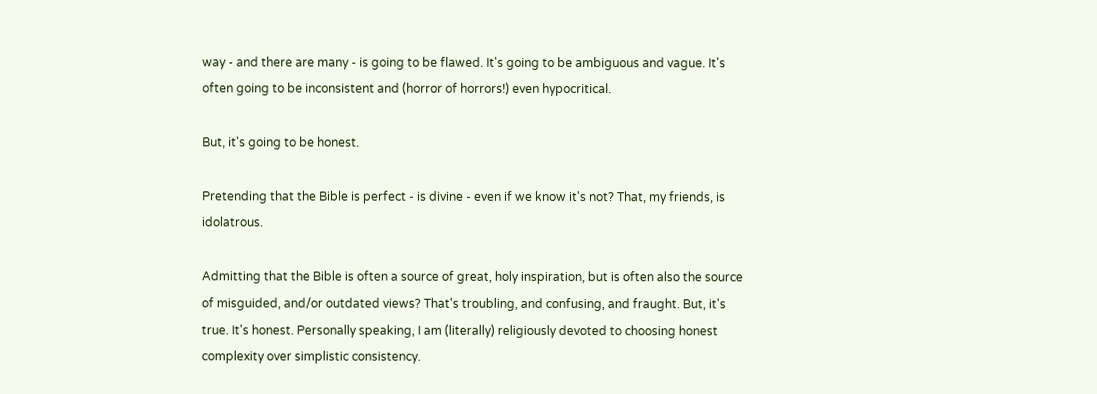way - and there are many - is going to be flawed. It's going to be ambiguous and vague. It's often going to be inconsistent and (horror of horrors!) even hypocritical.

But, it's going to be honest.

Pretending that the Bible is perfect - is divine - even if we know it's not? That, my friends, is idolatrous.

Admitting that the Bible is often a source of great, holy inspiration, but is often also the source of misguided, and/or outdated views? That's troubling, and confusing, and fraught. But, it's true. It's honest. Personally speaking, I am (literally) religiously devoted to choosing honest complexity over simplistic consistency.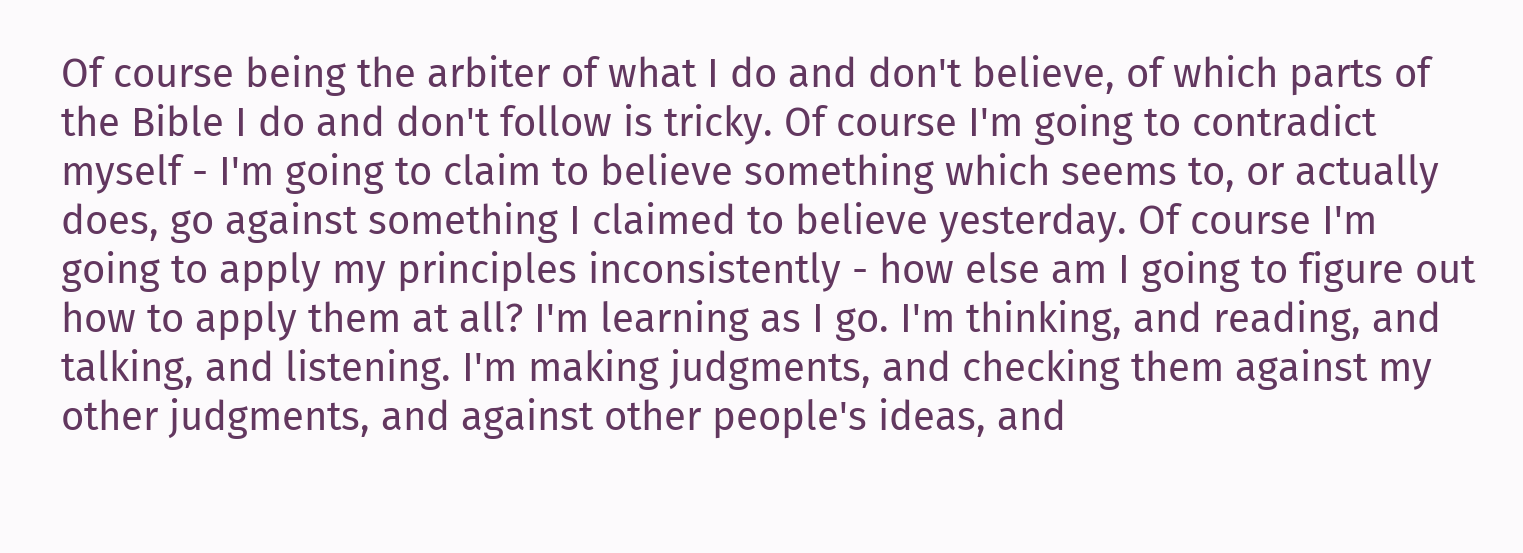Of course being the arbiter of what I do and don't believe, of which parts of the Bible I do and don't follow is tricky. Of course I'm going to contradict myself - I'm going to claim to believe something which seems to, or actually does, go against something I claimed to believe yesterday. Of course I'm going to apply my principles inconsistently - how else am I going to figure out how to apply them at all? I'm learning as I go. I'm thinking, and reading, and talking, and listening. I'm making judgments, and checking them against my other judgments, and against other people's ideas, and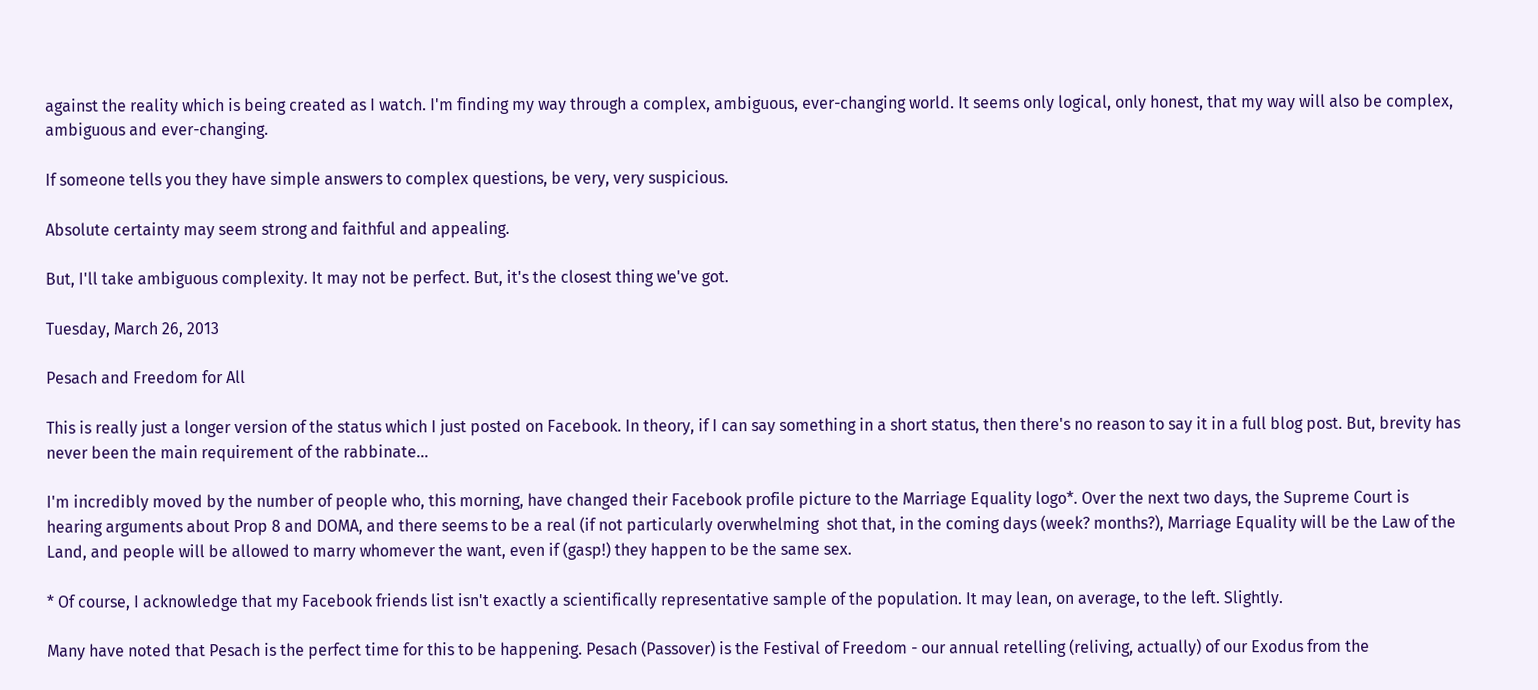against the reality which is being created as I watch. I'm finding my way through a complex, ambiguous, ever-changing world. It seems only logical, only honest, that my way will also be complex, ambiguous and ever-changing.

If someone tells you they have simple answers to complex questions, be very, very suspicious.

Absolute certainty may seem strong and faithful and appealing.

But, I'll take ambiguous complexity. It may not be perfect. But, it's the closest thing we've got.

Tuesday, March 26, 2013

Pesach and Freedom for All

This is really just a longer version of the status which I just posted on Facebook. In theory, if I can say something in a short status, then there's no reason to say it in a full blog post. But, brevity has never been the main requirement of the rabbinate...

I'm incredibly moved by the number of people who, this morning, have changed their Facebook profile picture to the Marriage Equality logo*. Over the next two days, the Supreme Court is hearing arguments about Prop 8 and DOMA, and there seems to be a real (if not particularly overwhelming  shot that, in the coming days (week? months?), Marriage Equality will be the Law of the Land, and people will be allowed to marry whomever the want, even if (gasp!) they happen to be the same sex.

* Of course, I acknowledge that my Facebook friends list isn't exactly a scientifically representative sample of the population. It may lean, on average, to the left. Slightly.

Many have noted that Pesach is the perfect time for this to be happening. Pesach (Passover) is the Festival of Freedom - our annual retelling (reliving, actually) of our Exodus from the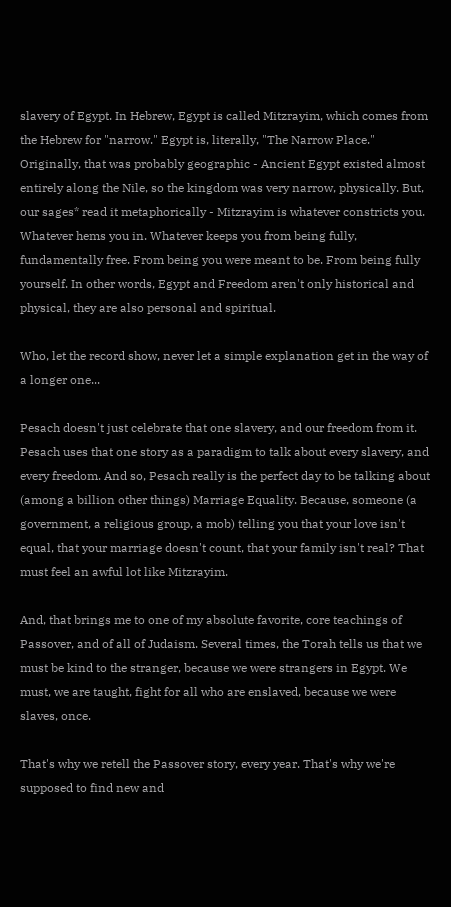slavery of Egypt. In Hebrew, Egypt is called Mitzrayim, which comes from the Hebrew for "narrow." Egypt is, literally, "The Narrow Place." Originally, that was probably geographic - Ancient Egypt existed almost entirely along the Nile, so the kingdom was very narrow, physically. But, our sages* read it metaphorically - Mitzrayim is whatever constricts you. Whatever hems you in. Whatever keeps you from being fully, fundamentally free. From being you were meant to be. From being fully yourself. In other words, Egypt and Freedom aren't only historical and physical, they are also personal and spiritual.

Who, let the record show, never let a simple explanation get in the way of a longer one...

Pesach doesn't just celebrate that one slavery, and our freedom from it. Pesach uses that one story as a paradigm to talk about every slavery, and every freedom. And so, Pesach really is the perfect day to be talking about (among a billion other things) Marriage Equality. Because, someone (a government, a religious group, a mob) telling you that your love isn't equal, that your marriage doesn't count, that your family isn't real? That must feel an awful lot like Mitzrayim.

And, that brings me to one of my absolute favorite, core teachings of Passover, and of all of Judaism. Several times, the Torah tells us that we must be kind to the stranger, because we were strangers in Egypt. We must, we are taught, fight for all who are enslaved, because we were slaves, once.

That's why we retell the Passover story, every year. That's why we're supposed to find new and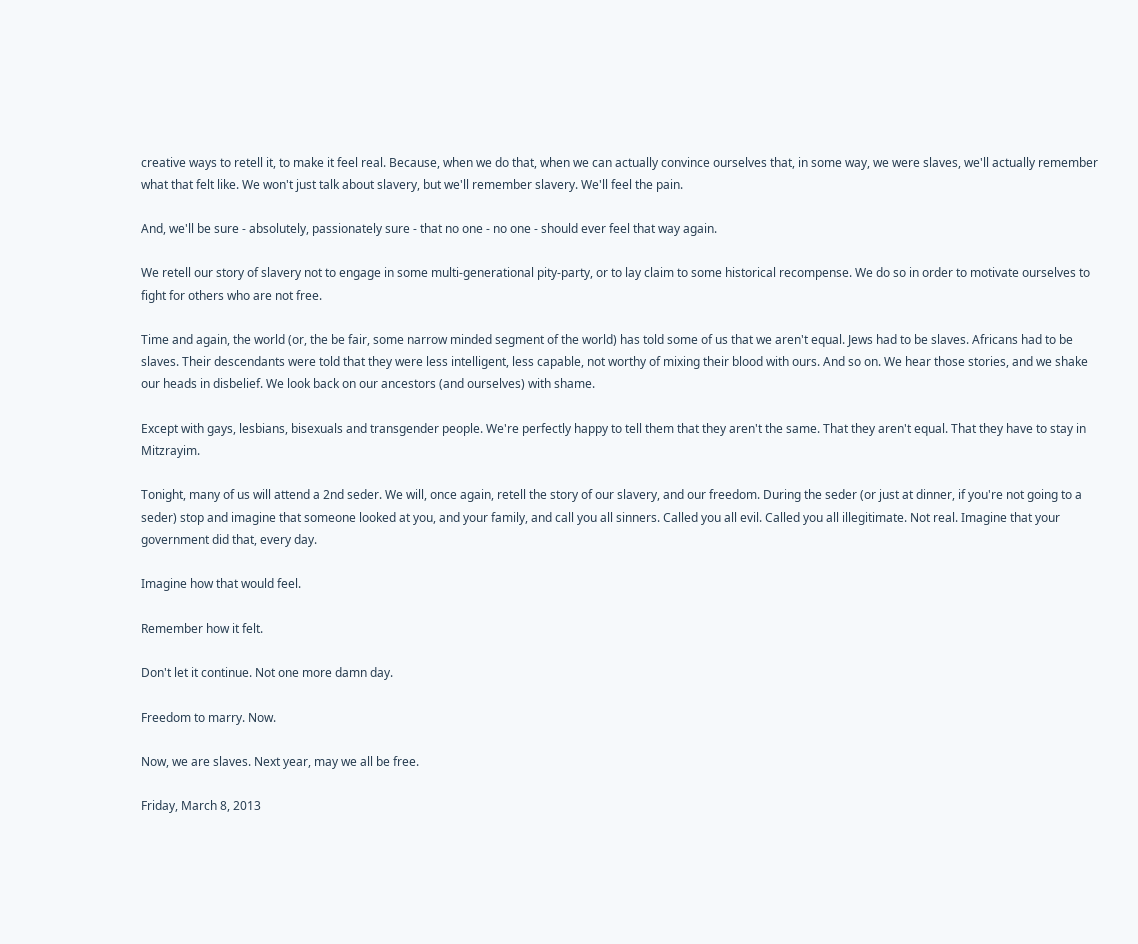creative ways to retell it, to make it feel real. Because, when we do that, when we can actually convince ourselves that, in some way, we were slaves, we'll actually remember what that felt like. We won't just talk about slavery, but we'll remember slavery. We'll feel the pain.

And, we'll be sure - absolutely, passionately sure - that no one - no one - should ever feel that way again.

We retell our story of slavery not to engage in some multi-generational pity-party, or to lay claim to some historical recompense. We do so in order to motivate ourselves to fight for others who are not free.

Time and again, the world (or, the be fair, some narrow minded segment of the world) has told some of us that we aren't equal. Jews had to be slaves. Africans had to be slaves. Their descendants were told that they were less intelligent, less capable, not worthy of mixing their blood with ours. And so on. We hear those stories, and we shake our heads in disbelief. We look back on our ancestors (and ourselves) with shame.

Except with gays, lesbians, bisexuals and transgender people. We're perfectly happy to tell them that they aren't the same. That they aren't equal. That they have to stay in Mitzrayim.

Tonight, many of us will attend a 2nd seder. We will, once again, retell the story of our slavery, and our freedom. During the seder (or just at dinner, if you're not going to a seder) stop and imagine that someone looked at you, and your family, and call you all sinners. Called you all evil. Called you all illegitimate. Not real. Imagine that your government did that, every day.

Imagine how that would feel.

Remember how it felt.

Don't let it continue. Not one more damn day.

Freedom to marry. Now.

Now, we are slaves. Next year, may we all be free.

Friday, March 8, 2013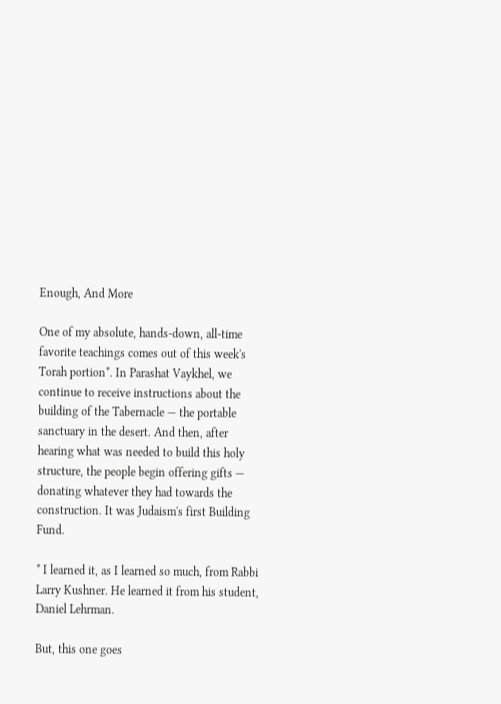Enough, And More

One of my absolute, hands-down, all-time favorite teachings comes out of this week's Torah portion*. In Parashat Vaykhel, we continue to receive instructions about the building of the Tabernacle — the portable sanctuary in the desert. And then, after hearing what was needed to build this holy structure, the people begin offering gifts — donating whatever they had towards the construction. It was Judaism's first Building Fund.

* I learned it, as I learned so much, from Rabbi Larry Kushner. He learned it from his student, Daniel Lehrman.

But, this one goes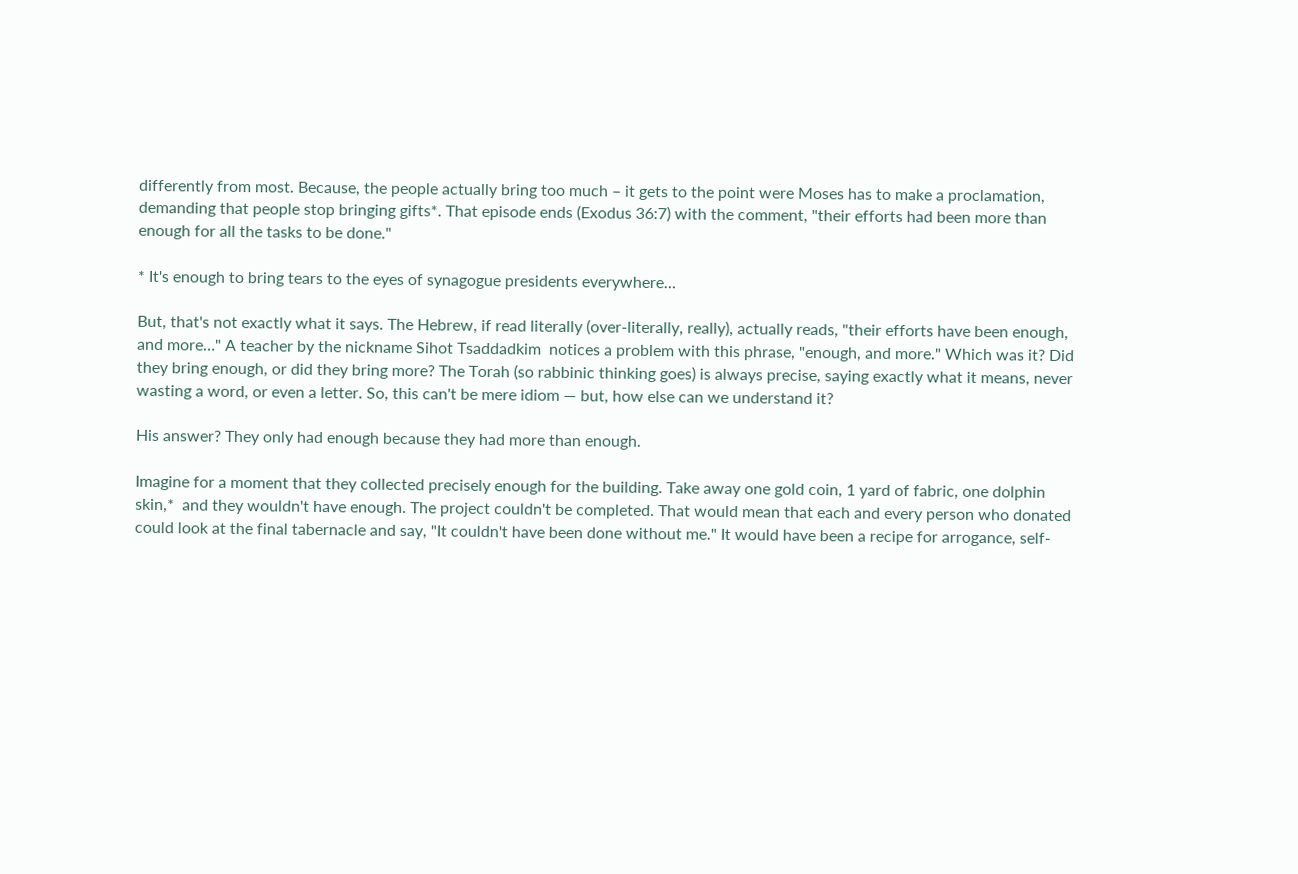differently from most. Because, the people actually bring too much – it gets to the point were Moses has to make a proclamation, demanding that people stop bringing gifts*. That episode ends (Exodus 36:7) with the comment, "their efforts had been more than enough for all the tasks to be done."

* It's enough to bring tears to the eyes of synagogue presidents everywhere…

But, that's not exactly what it says. The Hebrew, if read literally (over-literally, really), actually reads, "their efforts have been enough, and more…" A teacher by the nickname Sihot Tsaddadkim  notices a problem with this phrase, "enough, and more." Which was it? Did they bring enough, or did they bring more? The Torah (so rabbinic thinking goes) is always precise, saying exactly what it means, never wasting a word, or even a letter. So, this can't be mere idiom — but, how else can we understand it?

His answer? They only had enough because they had more than enough.

Imagine for a moment that they collected precisely enough for the building. Take away one gold coin, 1 yard of fabric, one dolphin skin,*  and they wouldn't have enough. The project couldn't be completed. That would mean that each and every person who donated could look at the final tabernacle and say, "It couldn't have been done without me." It would have been a recipe for arrogance, self-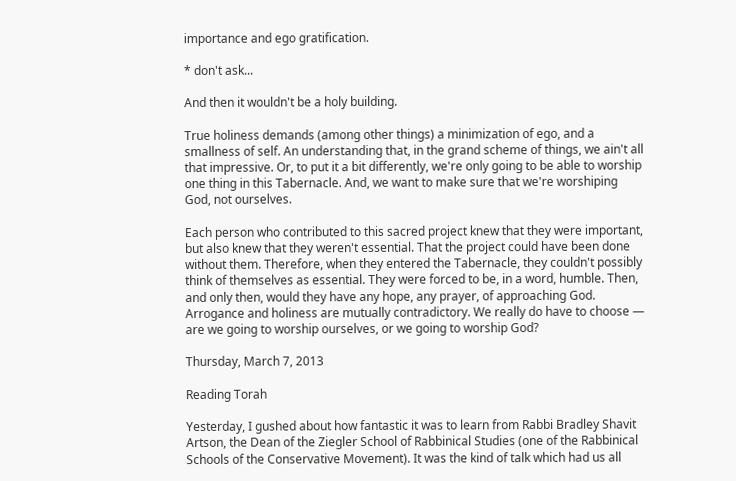importance and ego gratification.

* don't ask...

And then it wouldn't be a holy building.

True holiness demands (among other things) a minimization of ego, and a smallness of self. An understanding that, in the grand scheme of things, we ain't all that impressive. Or, to put it a bit differently, we're only going to be able to worship one thing in this Tabernacle. And, we want to make sure that we're worshiping God, not ourselves.

Each person who contributed to this sacred project knew that they were important, but also knew that they weren't essential. That the project could have been done without them. Therefore, when they entered the Tabernacle, they couldn't possibly think of themselves as essential. They were forced to be, in a word, humble. Then, and only then, would they have any hope, any prayer, of approaching God.  Arrogance and holiness are mutually contradictory. We really do have to choose — are we going to worship ourselves, or we going to worship God?

Thursday, March 7, 2013

Reading Torah

Yesterday, I gushed about how fantastic it was to learn from Rabbi Bradley Shavit Artson, the Dean of the Ziegler School of Rabbinical Studies (one of the Rabbinical Schools of the Conservative Movement). It was the kind of talk which had us all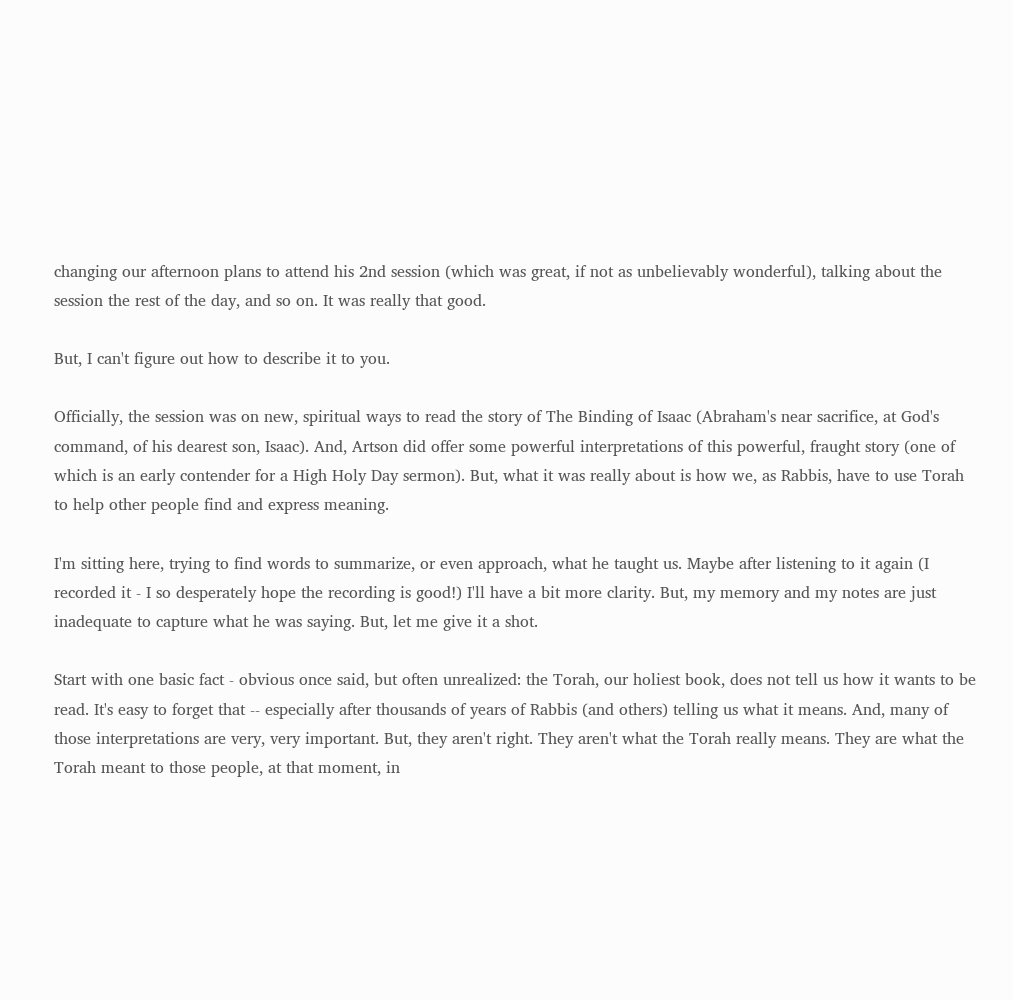changing our afternoon plans to attend his 2nd session (which was great, if not as unbelievably wonderful), talking about the session the rest of the day, and so on. It was really that good.

But, I can't figure out how to describe it to you.

Officially, the session was on new, spiritual ways to read the story of The Binding of Isaac (Abraham's near sacrifice, at God's command, of his dearest son, Isaac). And, Artson did offer some powerful interpretations of this powerful, fraught story (one of which is an early contender for a High Holy Day sermon). But, what it was really about is how we, as Rabbis, have to use Torah to help other people find and express meaning.

I'm sitting here, trying to find words to summarize, or even approach, what he taught us. Maybe after listening to it again (I recorded it - I so desperately hope the recording is good!) I'll have a bit more clarity. But, my memory and my notes are just inadequate to capture what he was saying. But, let me give it a shot.

Start with one basic fact - obvious once said, but often unrealized: the Torah, our holiest book, does not tell us how it wants to be read. It's easy to forget that -- especially after thousands of years of Rabbis (and others) telling us what it means. And, many of those interpretations are very, very important. But, they aren't right. They aren't what the Torah really means. They are what the Torah meant to those people, at that moment, in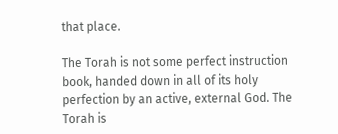that place.

The Torah is not some perfect instruction book, handed down in all of its holy perfection by an active, external God. The Torah is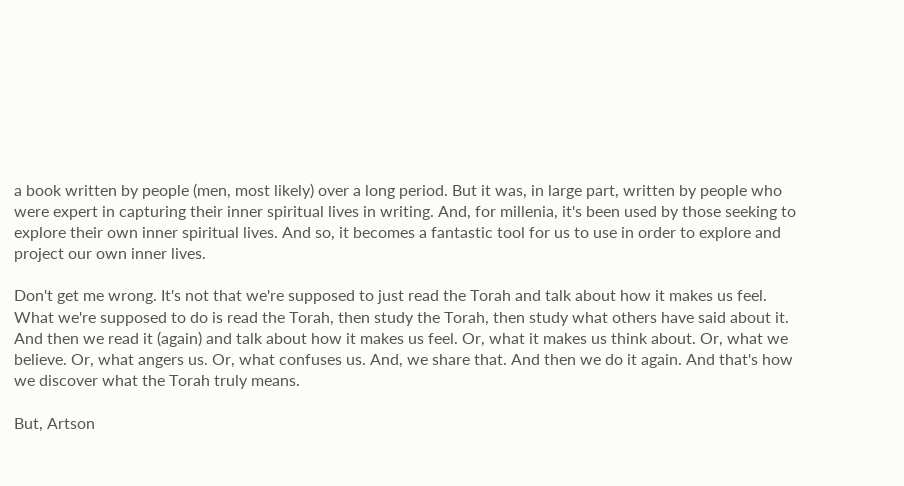a book written by people (men, most likely) over a long period. But it was, in large part, written by people who were expert in capturing their inner spiritual lives in writing. And, for millenia, it's been used by those seeking to explore their own inner spiritual lives. And so, it becomes a fantastic tool for us to use in order to explore and project our own inner lives.

Don't get me wrong. It's not that we're supposed to just read the Torah and talk about how it makes us feel. What we're supposed to do is read the Torah, then study the Torah, then study what others have said about it. And then we read it (again) and talk about how it makes us feel. Or, what it makes us think about. Or, what we believe. Or, what angers us. Or, what confuses us. And, we share that. And then we do it again. And that's how we discover what the Torah truly means.

But, Artson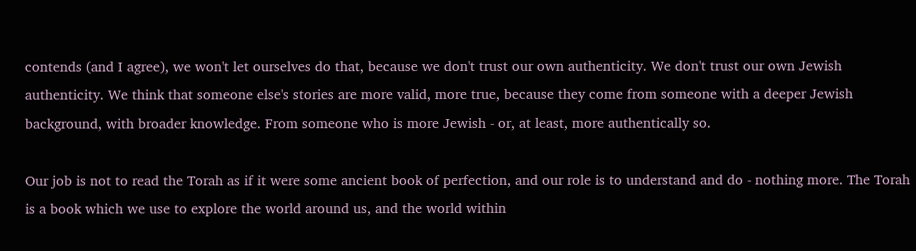contends (and I agree), we won't let ourselves do that, because we don't trust our own authenticity. We don't trust our own Jewish authenticity. We think that someone else's stories are more valid, more true, because they come from someone with a deeper Jewish background, with broader knowledge. From someone who is more Jewish - or, at least, more authentically so.

Our job is not to read the Torah as if it were some ancient book of perfection, and our role is to understand and do - nothing more. The Torah is a book which we use to explore the world around us, and the world within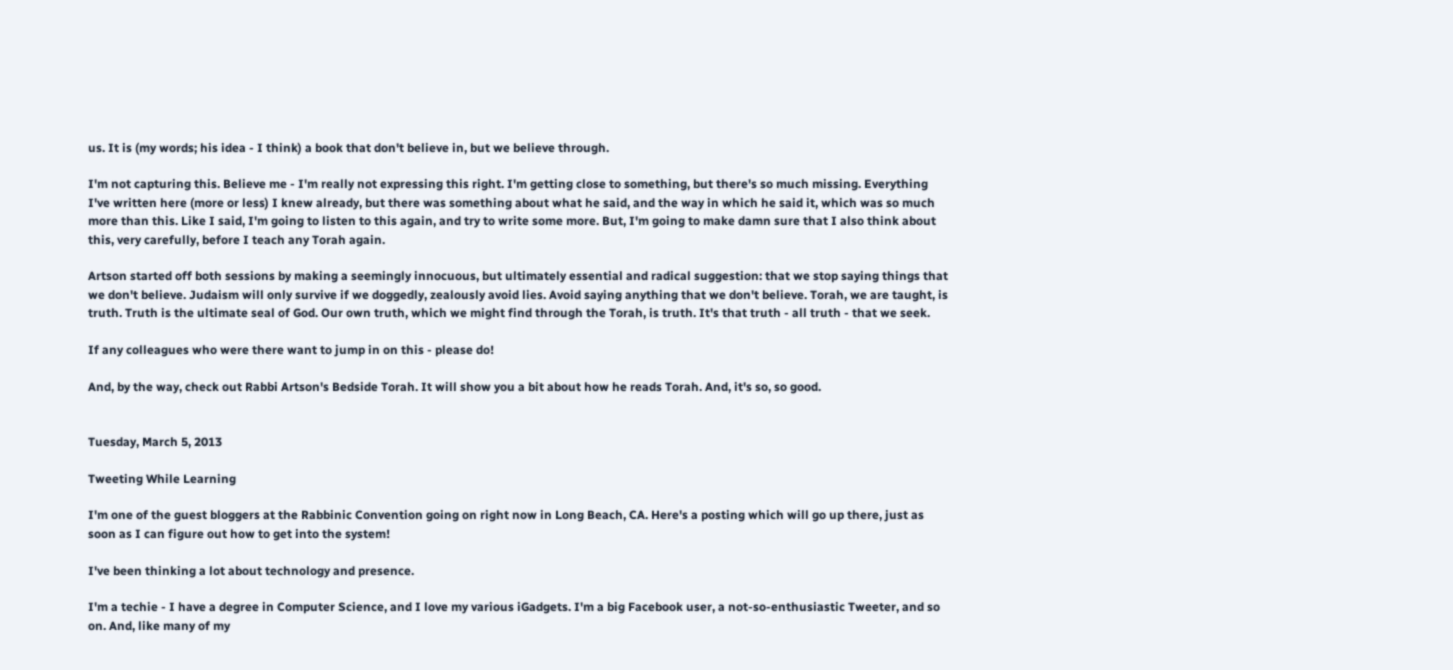us. It is (my words; his idea - I think) a book that don't believe in, but we believe through.

I'm not capturing this. Believe me - I'm really not expressing this right. I'm getting close to something, but there's so much missing. Everything I've written here (more or less) I knew already, but there was something about what he said, and the way in which he said it, which was so much more than this. Like I said, I'm going to listen to this again, and try to write some more. But, I'm going to make damn sure that I also think about this, very carefully, before I teach any Torah again.

Artson started off both sessions by making a seemingly innocuous, but ultimately essential and radical suggestion: that we stop saying things that we don't believe. Judaism will only survive if we doggedly, zealously avoid lies. Avoid saying anything that we don't believe. Torah, we are taught, is truth. Truth is the ultimate seal of God. Our own truth, which we might find through the Torah, is truth. It's that truth - all truth - that we seek.

If any colleagues who were there want to jump in on this - please do!

And, by the way, check out Rabbi Artson's Bedside Torah. It will show you a bit about how he reads Torah. And, it's so, so good.


Tuesday, March 5, 2013

Tweeting While Learning

I'm one of the guest bloggers at the Rabbinic Convention going on right now in Long Beach, CA. Here's a posting which will go up there, just as soon as I can figure out how to get into the system!

I've been thinking a lot about technology and presence.

I'm a techie - I have a degree in Computer Science, and I love my various iGadgets. I'm a big Facebook user, a not-so-enthusiastic Tweeter, and so on. And, like many of my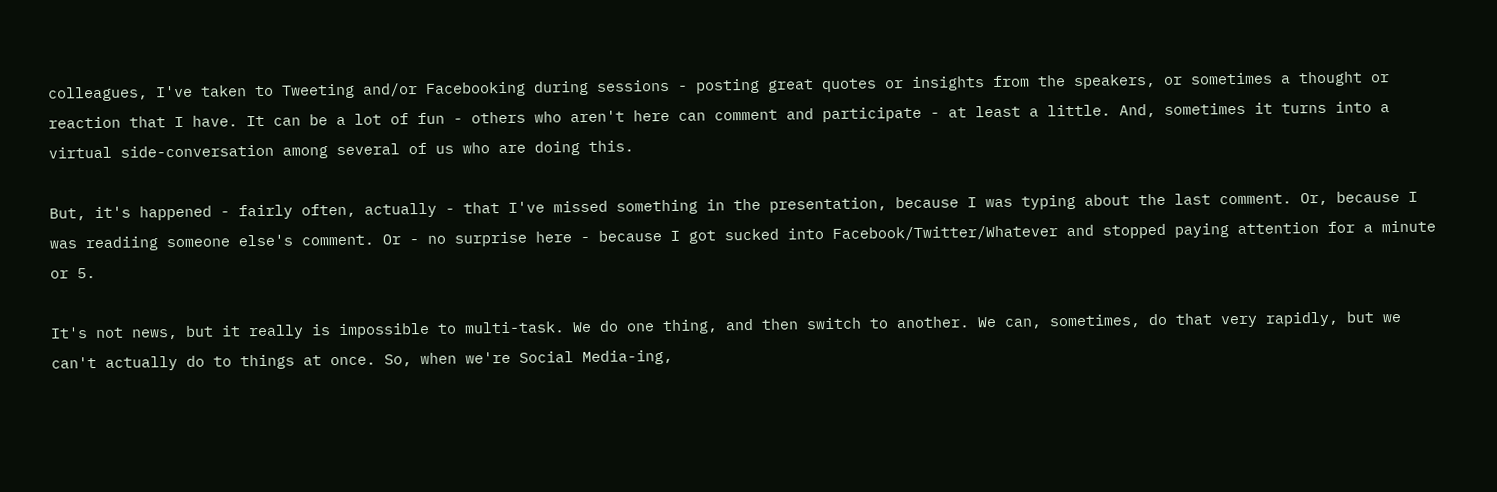colleagues, I've taken to Tweeting and/or Facebooking during sessions - posting great quotes or insights from the speakers, or sometimes a thought or reaction that I have. It can be a lot of fun - others who aren't here can comment and participate - at least a little. And, sometimes it turns into a virtual side-conversation among several of us who are doing this.

But, it's happened - fairly often, actually - that I've missed something in the presentation, because I was typing about the last comment. Or, because I was readiing someone else's comment. Or - no surprise here - because I got sucked into Facebook/Twitter/Whatever and stopped paying attention for a minute or 5.

It's not news, but it really is impossible to multi-task. We do one thing, and then switch to another. We can, sometimes, do that very rapidly, but we can't actually do to things at once. So, when we're Social Media-ing,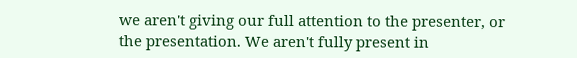we aren't giving our full attention to the presenter, or the presentation. We aren't fully present in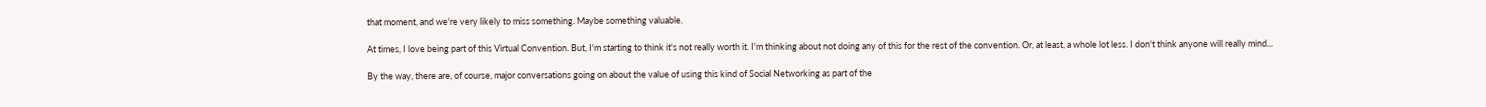that moment, and we're very likely to miss something. Maybe something valuable.

At times, I love being part of this Virtual Convention. But, I'm starting to think it's not really worth it. I'm thinking about not doing any of this for the rest of the convention. Or, at least, a whole lot less. I don't think anyone will really mind...

By the way, there are, of course, major conversations going on about the value of using this kind of Social Networking as part of the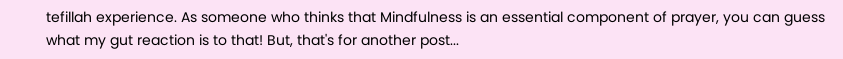tefillah experience. As someone who thinks that Mindfulness is an essential component of prayer, you can guess what my gut reaction is to that! But, that's for another post...